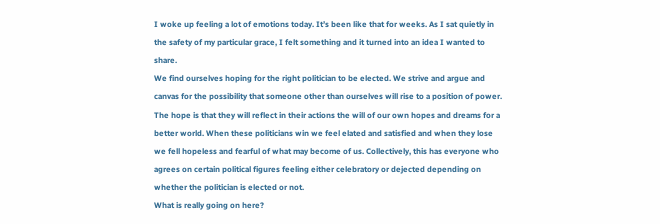I woke up feeling a lot of emotions today. It’s been like that for weeks. As I sat quietly in the safety of my particular grace, I felt something and it turned into an idea I wanted to share.
We find ourselves hoping for the right politician to be elected. We strive and argue and canvas for the possibility that someone other than ourselves will rise to a position of power. The hope is that they will reflect in their actions the will of our own hopes and dreams for a better world. When these politicians win we feel elated and satisfied and when they lose we fell hopeless and fearful of what may become of us. Collectively, this has everyone who agrees on certain political figures feeling either celebratory or dejected depending on whether the politician is elected or not.
What is really going on here?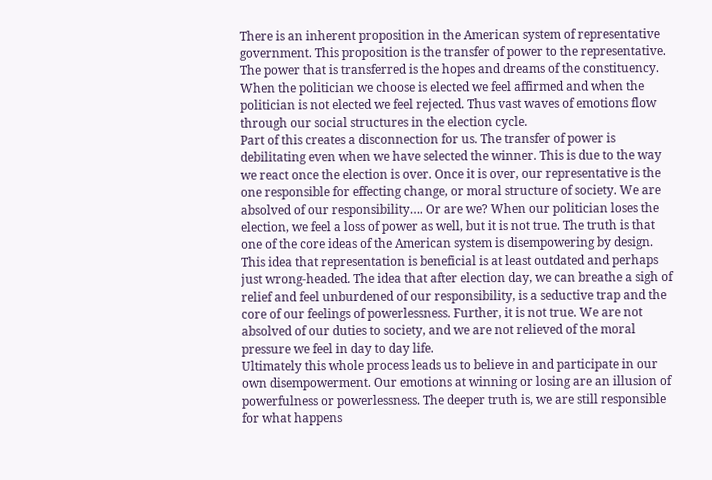There is an inherent proposition in the American system of representative government. This proposition is the transfer of power to the representative. The power that is transferred is the hopes and dreams of the constituency. When the politician we choose is elected we feel affirmed and when the politician is not elected we feel rejected. Thus vast waves of emotions flow through our social structures in the election cycle.
Part of this creates a disconnection for us. The transfer of power is debilitating even when we have selected the winner. This is due to the way we react once the election is over. Once it is over, our representative is the one responsible for effecting change, or moral structure of society. We are absolved of our responsibility…. Or are we? When our politician loses the election, we feel a loss of power as well, but it is not true. The truth is that one of the core ideas of the American system is disempowering by design. This idea that representation is beneficial is at least outdated and perhaps just wrong-headed. The idea that after election day, we can breathe a sigh of relief and feel unburdened of our responsibility, is a seductive trap and the core of our feelings of powerlessness. Further, it is not true. We are not absolved of our duties to society, and we are not relieved of the moral pressure we feel in day to day life.
Ultimately this whole process leads us to believe in and participate in our own disempowerment. Our emotions at winning or losing are an illusion of powerfulness or powerlessness. The deeper truth is, we are still responsible for what happens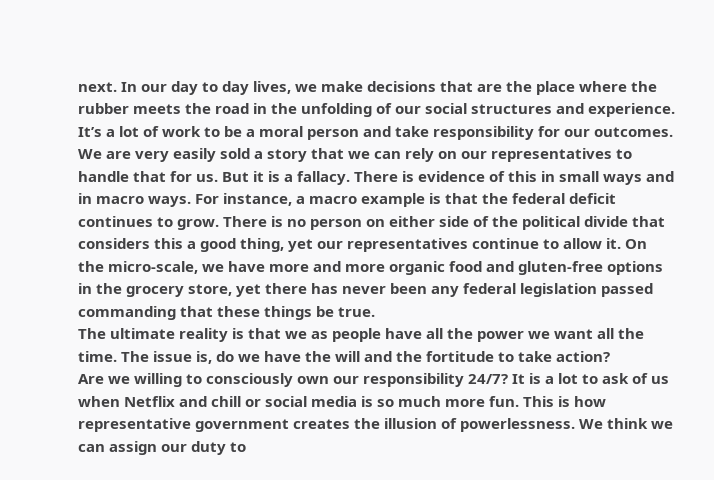next. In our day to day lives, we make decisions that are the place where the rubber meets the road in the unfolding of our social structures and experience.
It’s a lot of work to be a moral person and take responsibility for our outcomes. We are very easily sold a story that we can rely on our representatives to handle that for us. But it is a fallacy. There is evidence of this in small ways and in macro ways. For instance, a macro example is that the federal deficit continues to grow. There is no person on either side of the political divide that considers this a good thing, yet our representatives continue to allow it. On the micro-scale, we have more and more organic food and gluten-free options in the grocery store, yet there has never been any federal legislation passed commanding that these things be true.
The ultimate reality is that we as people have all the power we want all the time. The issue is, do we have the will and the fortitude to take action?
Are we willing to consciously own our responsibility 24/7? It is a lot to ask of us when Netflix and chill or social media is so much more fun. This is how representative government creates the illusion of powerlessness. We think we can assign our duty to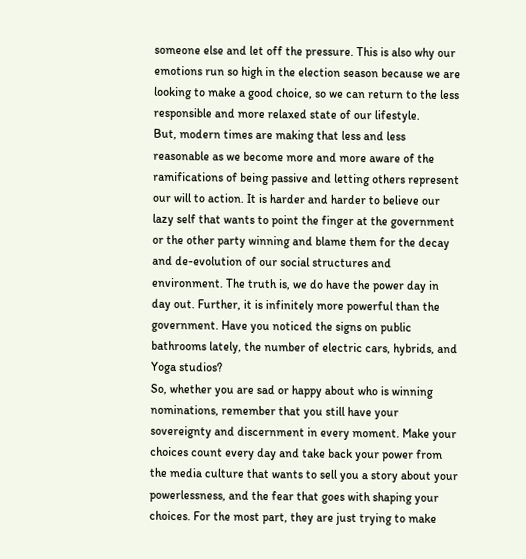someone else and let off the pressure. This is also why our emotions run so high in the election season because we are looking to make a good choice, so we can return to the less responsible and more relaxed state of our lifestyle.
But, modern times are making that less and less reasonable as we become more and more aware of the ramifications of being passive and letting others represent our will to action. It is harder and harder to believe our lazy self that wants to point the finger at the government or the other party winning and blame them for the decay and de-evolution of our social structures and environment. The truth is, we do have the power day in day out. Further, it is infinitely more powerful than the government. Have you noticed the signs on public bathrooms lately, the number of electric cars, hybrids, and Yoga studios?
So, whether you are sad or happy about who is winning nominations, remember that you still have your sovereignty and discernment in every moment. Make your choices count every day and take back your power from the media culture that wants to sell you a story about your powerlessness, and the fear that goes with shaping your choices. For the most part, they are just trying to make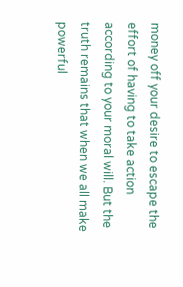money off your desire to escape the effort of having to take action according to your moral will. But the truth remains that when we all make powerful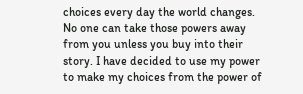choices every day the world changes. No one can take those powers away from you unless you buy into their story. I have decided to use my power to make my choices from the power of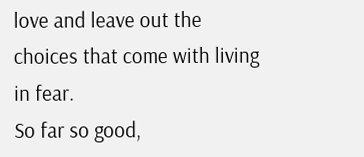love and leave out the choices that come with living in fear.
So far so good,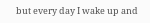but every day I wake up and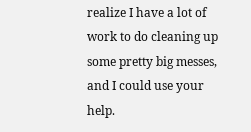realize I have a lot of work to do cleaning up some pretty big messes, and I could use your help.